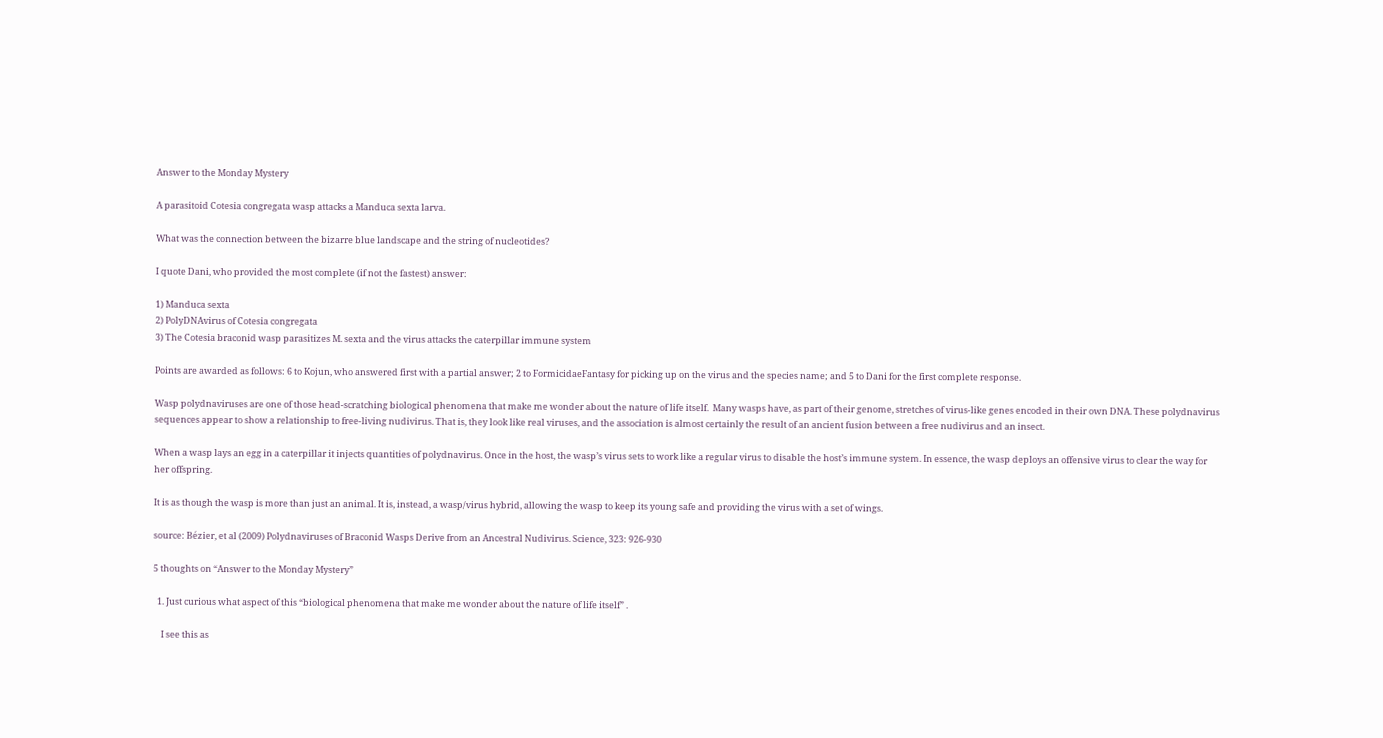Answer to the Monday Mystery

A parasitoid Cotesia congregata wasp attacks a Manduca sexta larva.

What was the connection between the bizarre blue landscape and the string of nucleotides?

I quote Dani, who provided the most complete (if not the fastest) answer:

1) Manduca sexta
2) PolyDNAvirus of Cotesia congregata
3) The Cotesia braconid wasp parasitizes M. sexta and the virus attacks the caterpillar immune system

Points are awarded as follows: 6 to Kojun, who answered first with a partial answer; 2 to FormicidaeFantasy for picking up on the virus and the species name; and 5 to Dani for the first complete response.

Wasp polydnaviruses are one of those head-scratching biological phenomena that make me wonder about the nature of life itself.  Many wasps have, as part of their genome, stretches of virus-like genes encoded in their own DNA. These polydnavirus sequences appear to show a relationship to free-living nudivirus. That is, they look like real viruses, and the association is almost certainly the result of an ancient fusion between a free nudivirus and an insect.

When a wasp lays an egg in a caterpillar it injects quantities of polydnavirus. Once in the host, the wasp’s virus sets to work like a regular virus to disable the host’s immune system. In essence, the wasp deploys an offensive virus to clear the way for her offspring.

It is as though the wasp is more than just an animal. It is, instead, a wasp/virus hybrid, allowing the wasp to keep its young safe and providing the virus with a set of wings.

source: Bézier, et al (2009) Polydnaviruses of Braconid Wasps Derive from an Ancestral Nudivirus. Science, 323: 926-930

5 thoughts on “Answer to the Monday Mystery”

  1. Just curious what aspect of this “biological phenomena that make me wonder about the nature of life itself” .

    I see this as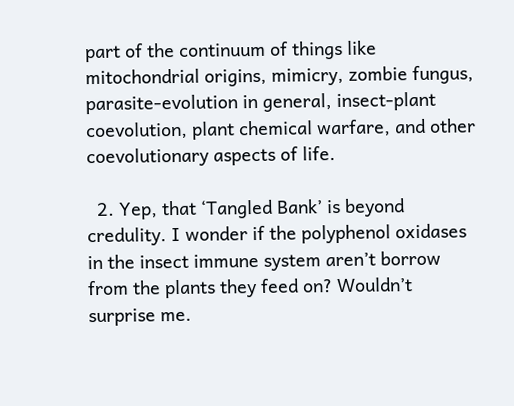part of the continuum of things like mitochondrial origins, mimicry, zombie fungus, parasite-evolution in general, insect-plant coevolution, plant chemical warfare, and other coevolutionary aspects of life.

  2. Yep, that ‘Tangled Bank’ is beyond credulity. I wonder if the polyphenol oxidases in the insect immune system aren’t borrow from the plants they feed on? Wouldn’t surprise me.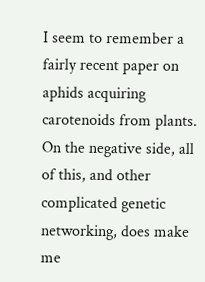I seem to remember a fairly recent paper on aphids acquiring carotenoids from plants. On the negative side, all of this, and other complicated genetic networking, does make me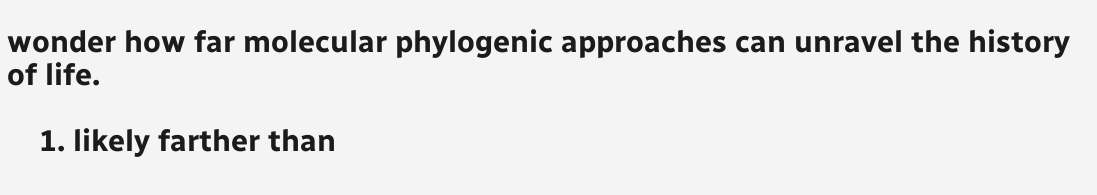wonder how far molecular phylogenic approaches can unravel the history of life.

    1. likely farther than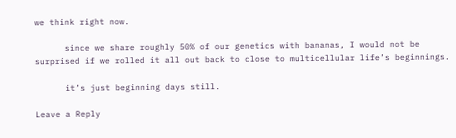we think right now.

      since we share roughly 50% of our genetics with bananas, I would not be surprised if we rolled it all out back to close to multicellular life’s beginnings.

      it’s just beginning days still.

Leave a Reply